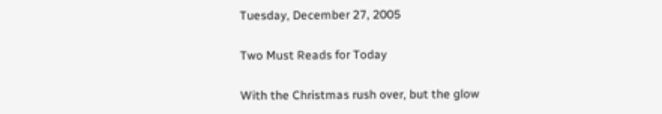Tuesday, December 27, 2005

Two Must Reads for Today

With the Christmas rush over, but the glow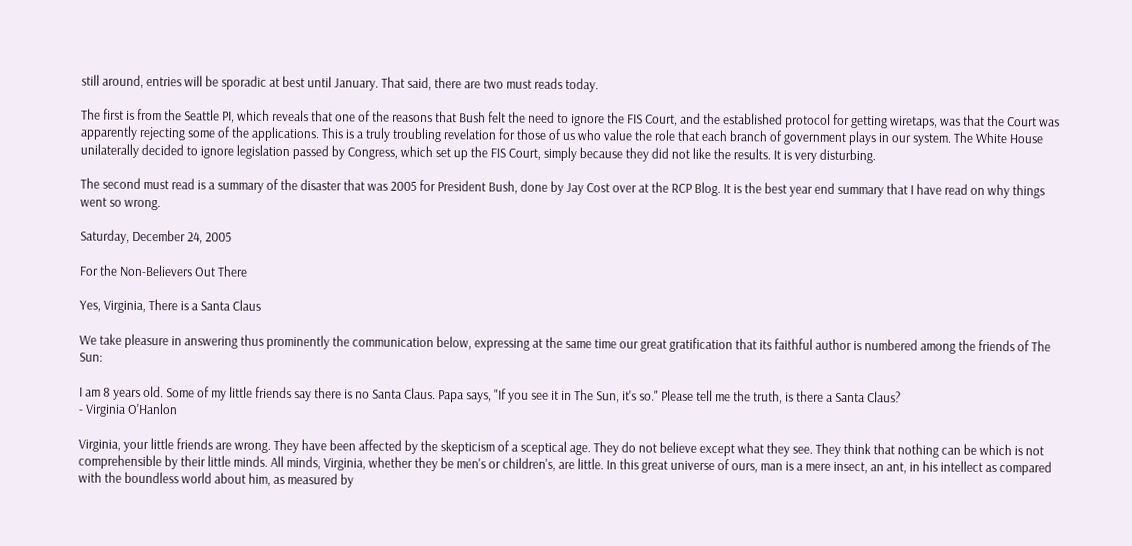still around, entries will be sporadic at best until January. That said, there are two must reads today.

The first is from the Seattle PI, which reveals that one of the reasons that Bush felt the need to ignore the FIS Court, and the established protocol for getting wiretaps, was that the Court was apparently rejecting some of the applications. This is a truly troubling revelation for those of us who value the role that each branch of government plays in our system. The White House unilaterally decided to ignore legislation passed by Congress, which set up the FIS Court, simply because they did not like the results. It is very disturbing.

The second must read is a summary of the disaster that was 2005 for President Bush, done by Jay Cost over at the RCP Blog. It is the best year end summary that I have read on why things went so wrong.

Saturday, December 24, 2005

For the Non-Believers Out There

Yes, Virginia, There is a Santa Claus

We take pleasure in answering thus prominently the communication below, expressing at the same time our great gratification that its faithful author is numbered among the friends of The Sun:

I am 8 years old. Some of my little friends say there is no Santa Claus. Papa says, "If you see it in The Sun, it's so." Please tell me the truth, is there a Santa Claus?
- Virginia O'Hanlon

Virginia, your little friends are wrong. They have been affected by the skepticism of a sceptical age. They do not believe except what they see. They think that nothing can be which is not comprehensible by their little minds. All minds, Virginia, whether they be men's or children's, are little. In this great universe of ours, man is a mere insect, an ant, in his intellect as compared with the boundless world about him, as measured by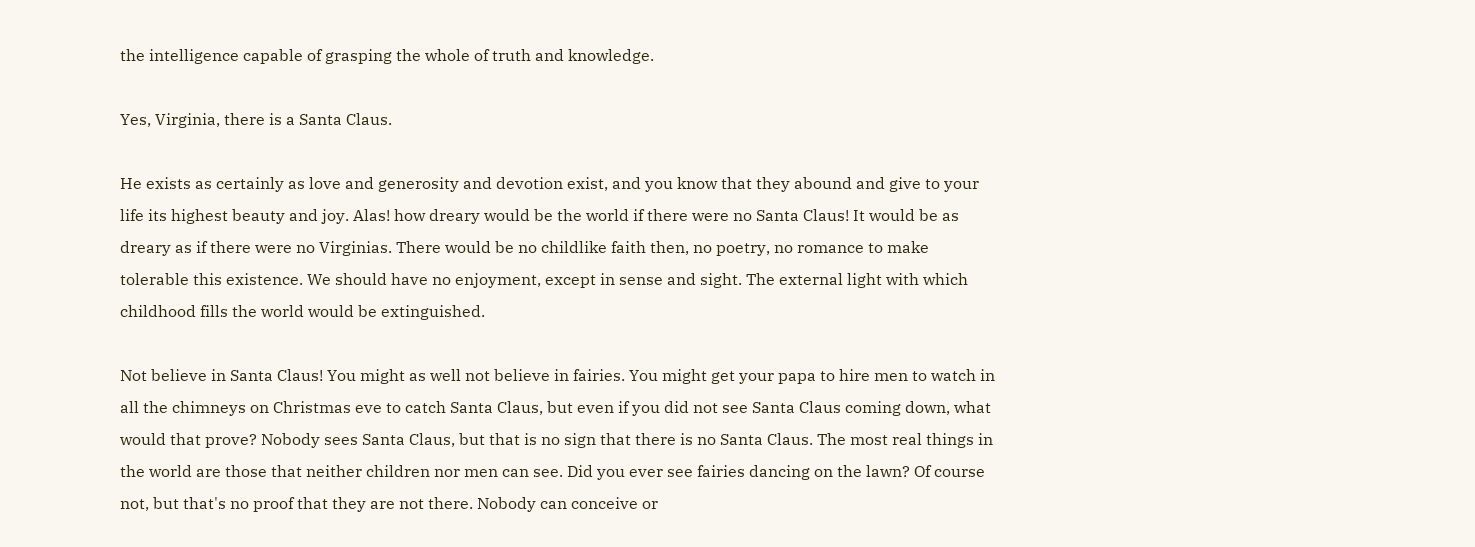the intelligence capable of grasping the whole of truth and knowledge.

Yes, Virginia, there is a Santa Claus.

He exists as certainly as love and generosity and devotion exist, and you know that they abound and give to your life its highest beauty and joy. Alas! how dreary would be the world if there were no Santa Claus! It would be as dreary as if there were no Virginias. There would be no childlike faith then, no poetry, no romance to make tolerable this existence. We should have no enjoyment, except in sense and sight. The external light with which childhood fills the world would be extinguished.

Not believe in Santa Claus! You might as well not believe in fairies. You might get your papa to hire men to watch in all the chimneys on Christmas eve to catch Santa Claus, but even if you did not see Santa Claus coming down, what would that prove? Nobody sees Santa Claus, but that is no sign that there is no Santa Claus. The most real things in the world are those that neither children nor men can see. Did you ever see fairies dancing on the lawn? Of course not, but that's no proof that they are not there. Nobody can conceive or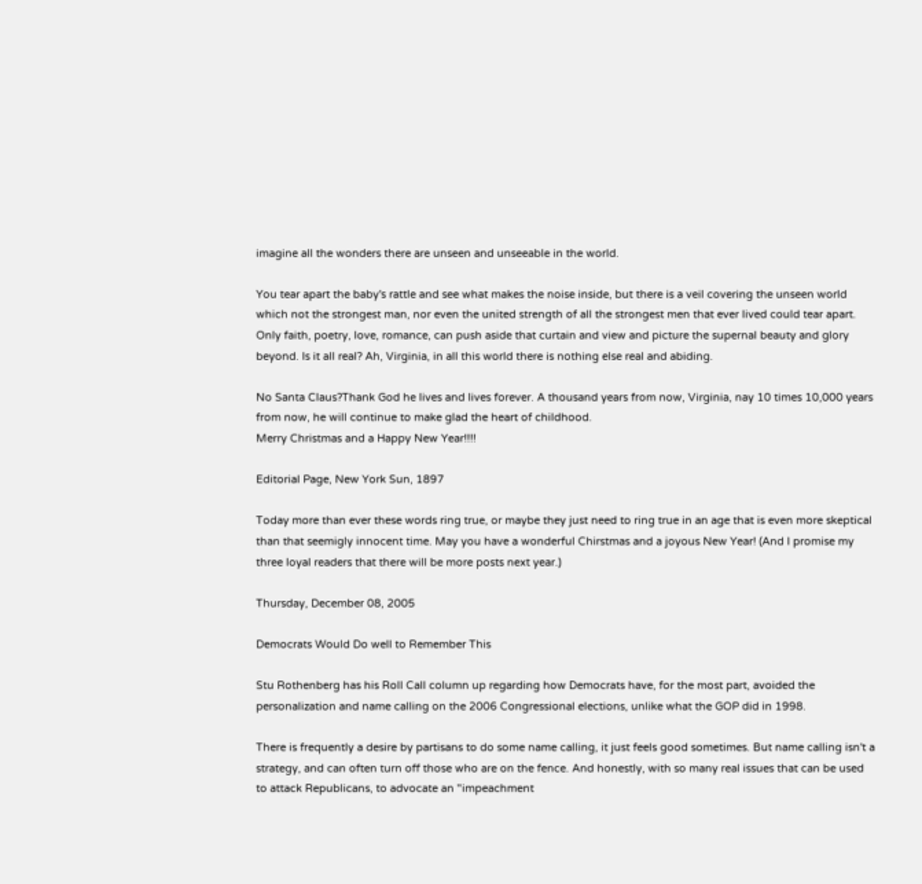imagine all the wonders there are unseen and unseeable in the world.

You tear apart the baby's rattle and see what makes the noise inside, but there is a veil covering the unseen world which not the strongest man, nor even the united strength of all the strongest men that ever lived could tear apart. Only faith, poetry, love, romance, can push aside that curtain and view and picture the supernal beauty and glory beyond. Is it all real? Ah, Virginia, in all this world there is nothing else real and abiding.

No Santa Claus?Thank God he lives and lives forever. A thousand years from now, Virginia, nay 10 times 10,000 years from now, he will continue to make glad the heart of childhood.
Merry Christmas and a Happy New Year!!!!

Editorial Page, New York Sun, 1897

Today more than ever these words ring true, or maybe they just need to ring true in an age that is even more skeptical than that seemigly innocent time. May you have a wonderful Chirstmas and a joyous New Year! (And I promise my three loyal readers that there will be more posts next year.)

Thursday, December 08, 2005

Democrats Would Do well to Remember This

Stu Rothenberg has his Roll Call column up regarding how Democrats have, for the most part, avoided the personalization and name calling on the 2006 Congressional elections, unlike what the GOP did in 1998.

There is frequently a desire by partisans to do some name calling, it just feels good sometimes. But name calling isn't a strategy, and can often turn off those who are on the fence. And honestly, with so many real issues that can be used to attack Republicans, to advocate an "impeachment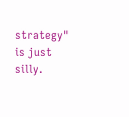strategy" is just silly.